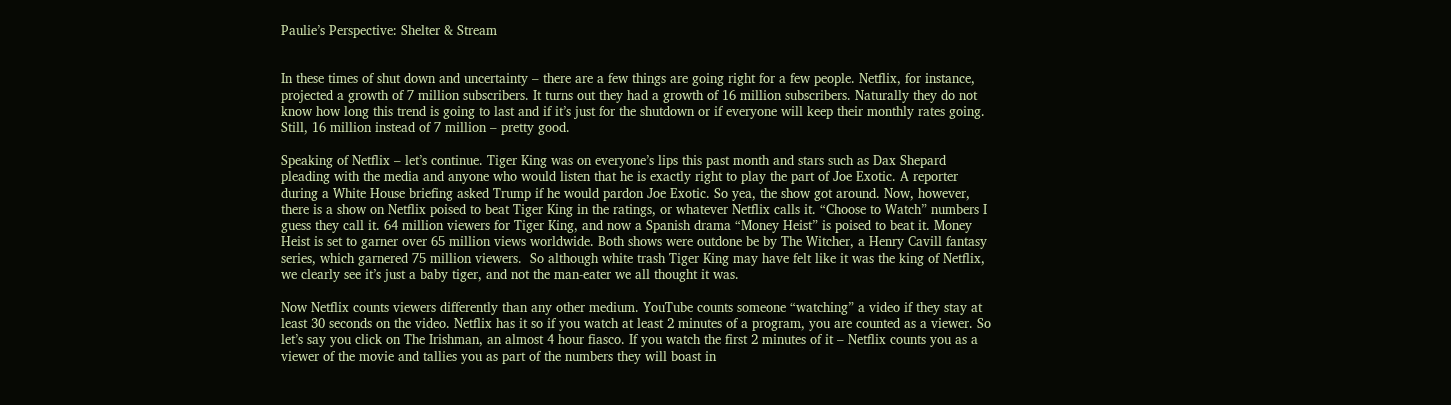Paulie’s Perspective: Shelter & Stream


In these times of shut down and uncertainty – there are a few things are going right for a few people. Netflix, for instance, projected a growth of 7 million subscribers. It turns out they had a growth of 16 million subscribers. Naturally they do not know how long this trend is going to last and if it’s just for the shutdown or if everyone will keep their monthly rates going. Still, 16 million instead of 7 million – pretty good.

Speaking of Netflix – let’s continue. Tiger King was on everyone’s lips this past month and stars such as Dax Shepard pleading with the media and anyone who would listen that he is exactly right to play the part of Joe Exotic. A reporter during a White House briefing asked Trump if he would pardon Joe Exotic. So yea, the show got around. Now, however, there is a show on Netflix poised to beat Tiger King in the ratings, or whatever Netflix calls it. “Choose to Watch” numbers I guess they call it. 64 million viewers for Tiger King, and now a Spanish drama “Money Heist” is poised to beat it. Money Heist is set to garner over 65 million views worldwide. Both shows were outdone be by The Witcher, a Henry Cavill fantasy series, which garnered 75 million viewers.  So although white trash Tiger King may have felt like it was the king of Netflix, we clearly see it’s just a baby tiger, and not the man-eater we all thought it was.

Now Netflix counts viewers differently than any other medium. YouTube counts someone “watching” a video if they stay at least 30 seconds on the video. Netflix has it so if you watch at least 2 minutes of a program, you are counted as a viewer. So let’s say you click on The Irishman, an almost 4 hour fiasco. If you watch the first 2 minutes of it – Netflix counts you as a viewer of the movie and tallies you as part of the numbers they will boast in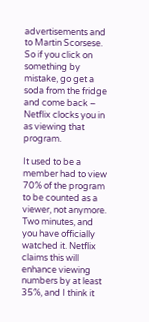advertisements and to Martin Scorsese. So if you click on something by mistake, go get a soda from the fridge and come back – Netflix clocks you in as viewing that program.

It used to be a member had to view 70% of the program to be counted as a viewer, not anymore. Two minutes, and you have officially watched it. Netflix claims this will enhance viewing numbers by at least 35%, and I think it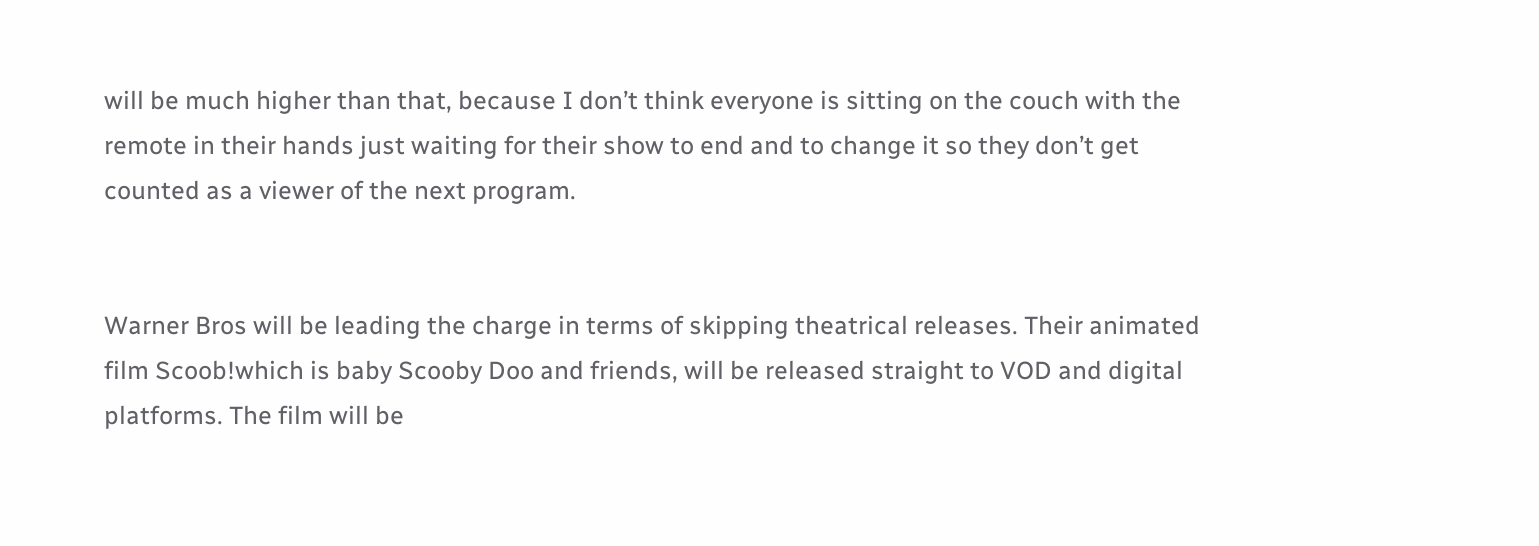will be much higher than that, because I don’t think everyone is sitting on the couch with the remote in their hands just waiting for their show to end and to change it so they don’t get counted as a viewer of the next program.


Warner Bros will be leading the charge in terms of skipping theatrical releases. Their animated film Scoob!which is baby Scooby Doo and friends, will be released straight to VOD and digital platforms. The film will be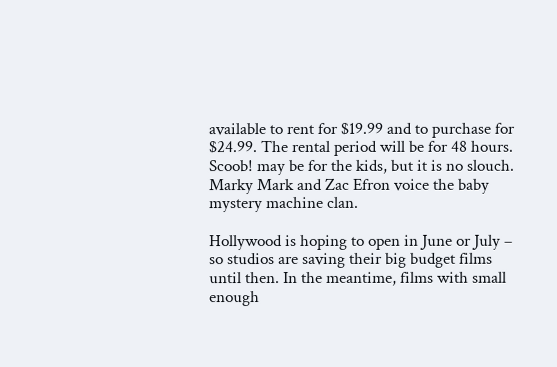available to rent for $19.99 and to purchase for $24.99. The rental period will be for 48 hours. Scoob! may be for the kids, but it is no slouch. Marky Mark and Zac Efron voice the baby mystery machine clan.

Hollywood is hoping to open in June or July – so studios are saving their big budget films until then. In the meantime, films with small enough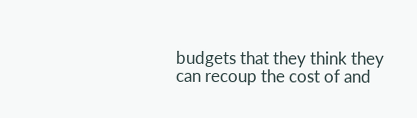budgets that they think they can recoup the cost of and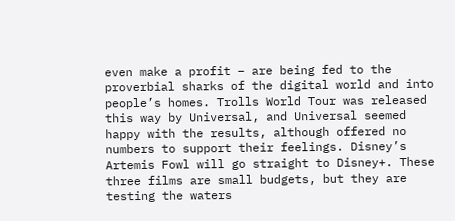even make a profit – are being fed to the proverbial sharks of the digital world and into people’s homes. Trolls World Tour was released this way by Universal, and Universal seemed happy with the results, although offered no numbers to support their feelings. Disney’s Artemis Fowl will go straight to Disney+. These three films are small budgets, but they are testing the waters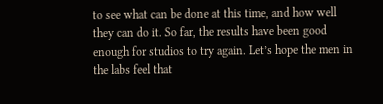to see what can be done at this time, and how well they can do it. So far, the results have been good enough for studios to try again. Let’s hope the men in the labs feel that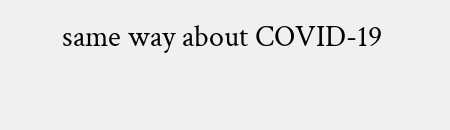same way about COVID-19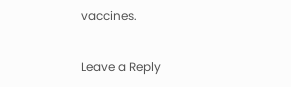vaccines.

Leave a Reply